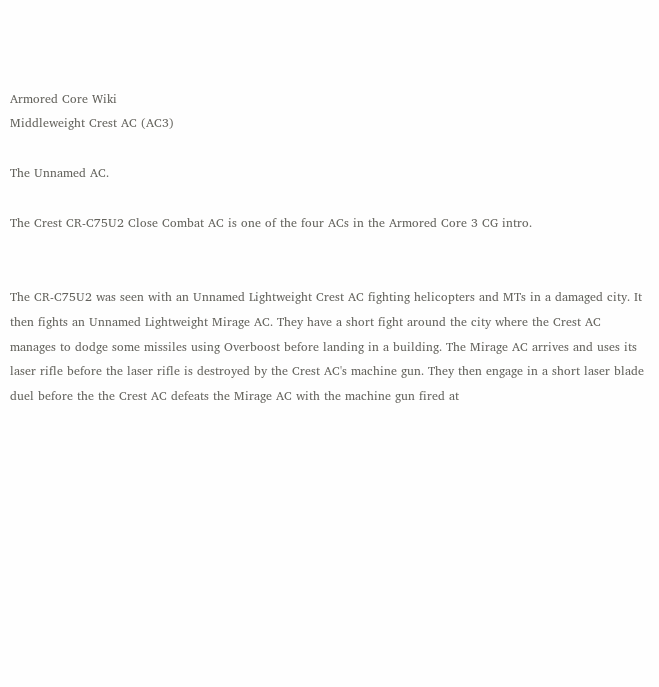Armored Core Wiki
Middleweight Crest AC (AC3)

The Unnamed AC.

The Crest CR-C75U2 Close Combat AC is one of the four ACs in the Armored Core 3 CG intro.


The CR-C75U2 was seen with an Unnamed Lightweight Crest AC fighting helicopters and MTs in a damaged city. It then fights an Unnamed Lightweight Mirage AC. They have a short fight around the city where the Crest AC manages to dodge some missiles using Overboost before landing in a building. The Mirage AC arrives and uses its laser rifle before the laser rifle is destroyed by the Crest AC's machine gun. They then engage in a short laser blade duel before the the Crest AC defeats the Mirage AC with the machine gun fired at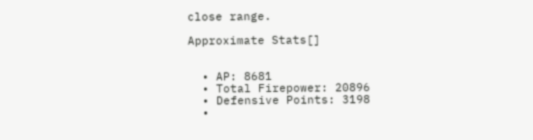close range.

Approximate Stats[]


  • AP: 8681
  • Total Firepower: 20896
  • Defensive Points: 3198
  •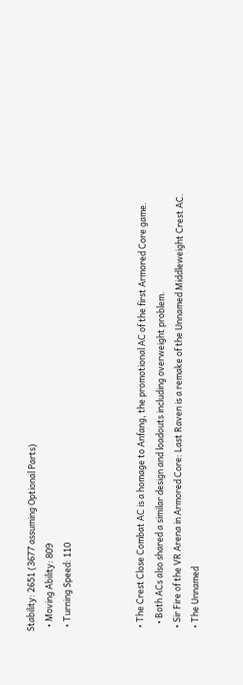Stability: 2651 (3677 assuming Optional Parts)
  • Moving Ability: 809
  • Turning Speed: 110



  • The Crest Close Combat AC is a homage to Anfang, the promotional AC of the first Armored Core game.
    • Both ACs also shared a similar design and loadouts including overweight problem.
  • Sir Fire of the VR Arena in Armored Core: Last Raven is a remake of the Unnamed Middleweight Crest AC.
  • The Unnamed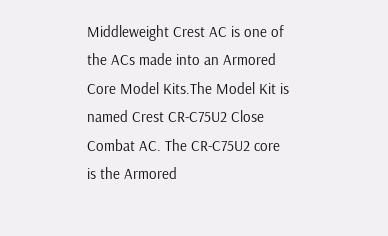Middleweight Crest AC is one of the ACs made into an Armored Core Model Kits.The Model Kit is named Crest CR-C75U2 Close Combat AC. The CR-C75U2 core is the Armored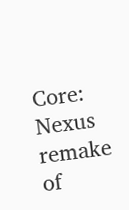Core: Nexus remake of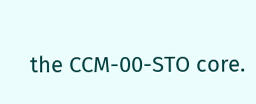the CCM-00-STO core.